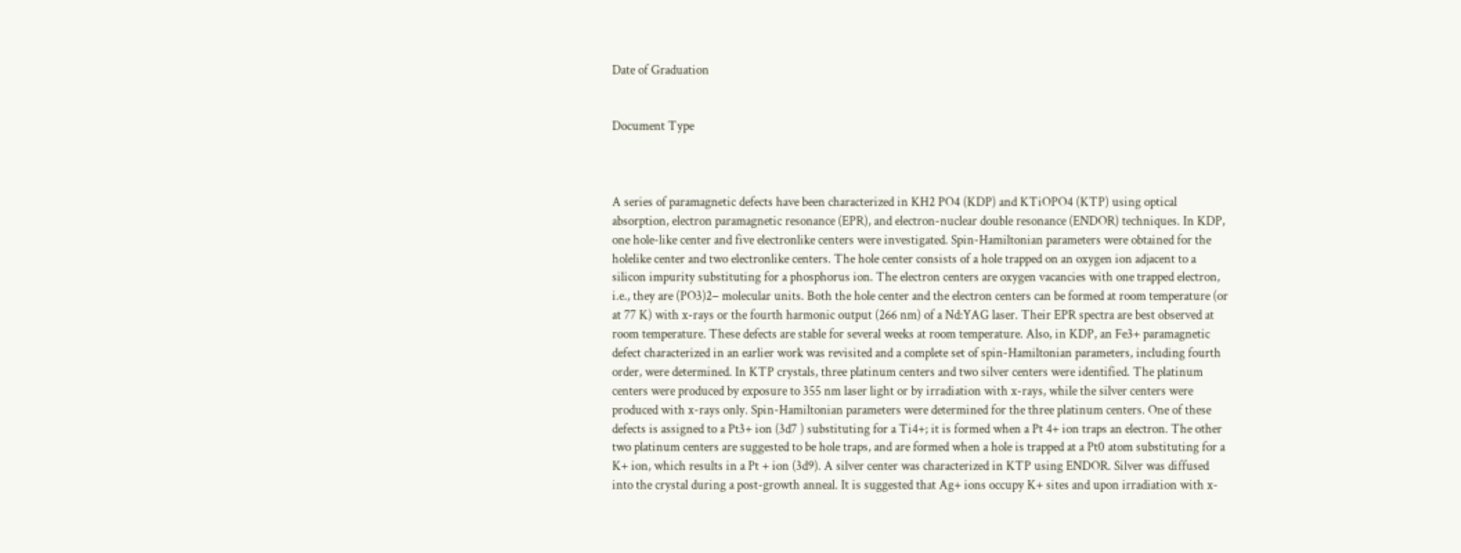Date of Graduation


Document Type



A series of paramagnetic defects have been characterized in KH2 PO4 (KDP) and KTiOPO4 (KTP) using optical absorption, electron paramagnetic resonance (EPR), and electron-nuclear double resonance (ENDOR) techniques. In KDP, one hole-like center and five electronlike centers were investigated. Spin-Hamiltonian parameters were obtained for the holelike center and two electronlike centers. The hole center consists of a hole trapped on an oxygen ion adjacent to a silicon impurity substituting for a phosphorus ion. The electron centers are oxygen vacancies with one trapped electron, i.e., they are (PO3)2− molecular units. Both the hole center and the electron centers can be formed at room temperature (or at 77 K) with x-rays or the fourth harmonic output (266 nm) of a Nd:YAG laser. Their EPR spectra are best observed at room temperature. These defects are stable for several weeks at room temperature. Also, in KDP, an Fe3+ paramagnetic defect characterized in an earlier work was revisited and a complete set of spin-Hamiltonian parameters, including fourth order, were determined. In KTP crystals, three platinum centers and two silver centers were identified. The platinum centers were produced by exposure to 355 nm laser light or by irradiation with x-rays, while the silver centers were produced with x-rays only. Spin-Hamiltonian parameters were determined for the three platinum centers. One of these defects is assigned to a Pt3+ ion (3d7 ) substituting for a Ti4+; it is formed when a Pt 4+ ion traps an electron. The other two platinum centers are suggested to be hole traps, and are formed when a hole is trapped at a Pt0 atom substituting for a K+ ion, which results in a Pt + ion (3d9). A silver center was characterized in KTP using ENDOR. Silver was diffused into the crystal during a post-growth anneal. It is suggested that Ag+ ions occupy K+ sites and upon irradiation with x-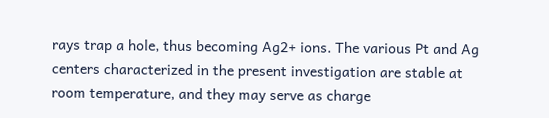rays trap a hole, thus becoming Ag2+ ions. The various Pt and Ag centers characterized in the present investigation are stable at room temperature, and they may serve as charge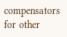compensators for other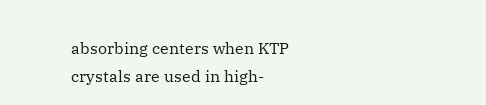absorbing centers when KTP crystals are used in high-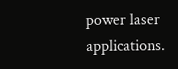power laser applications.